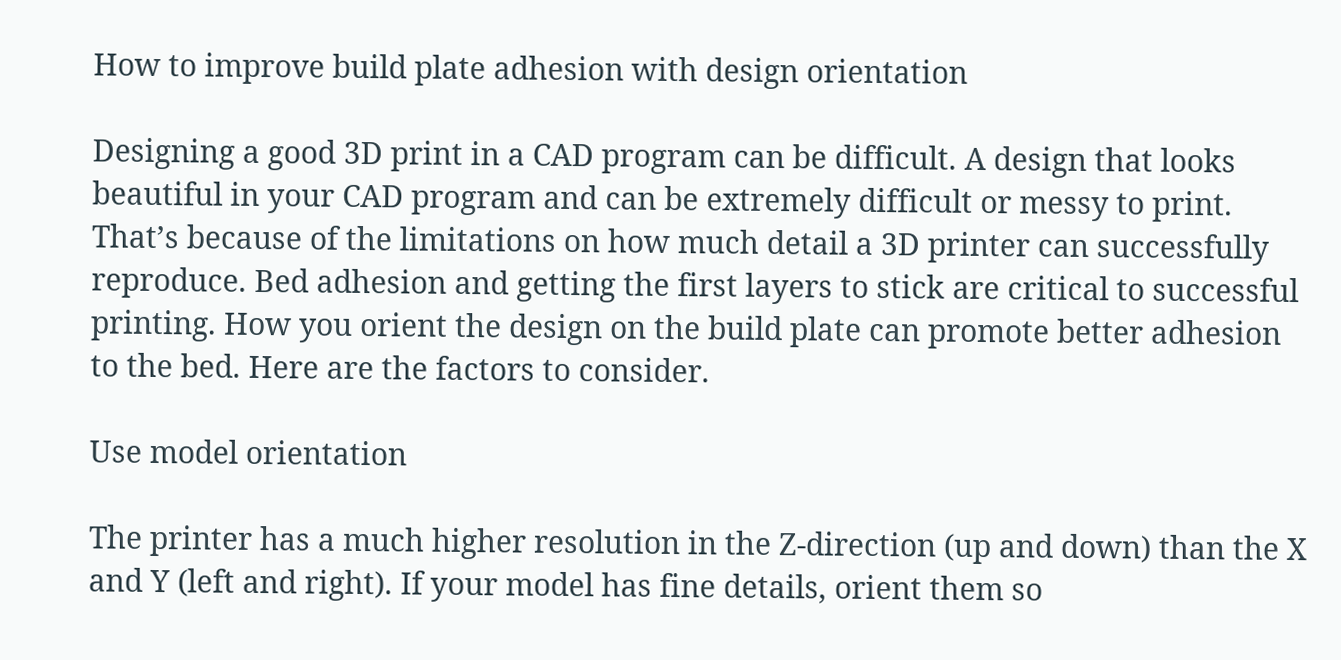How to improve build plate adhesion with design orientation

Designing a good 3D print in a CAD program can be difficult. A design that looks beautiful in your CAD program and can be extremely difficult or messy to print. That’s because of the limitations on how much detail a 3D printer can successfully reproduce. Bed adhesion and getting the first layers to stick are critical to successful printing. How you orient the design on the build plate can promote better adhesion to the bed. Here are the factors to consider.

Use model orientation

The printer has a much higher resolution in the Z-direction (up and down) than the X and Y (left and right). If your model has fine details, orient them so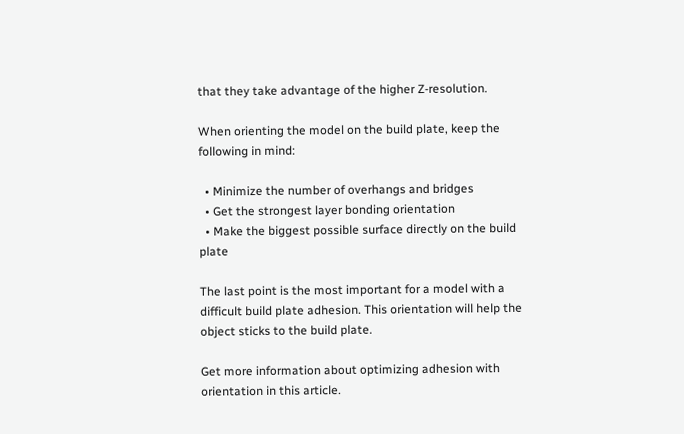that they take advantage of the higher Z-resolution.

When orienting the model on the build plate, keep the following in mind:

  • Minimize the number of overhangs and bridges
  • Get the strongest layer bonding orientation
  • Make the biggest possible surface directly on the build plate

The last point is the most important for a model with a difficult build plate adhesion. This orientation will help the object sticks to the build plate.

Get more information about optimizing adhesion with orientation in this article.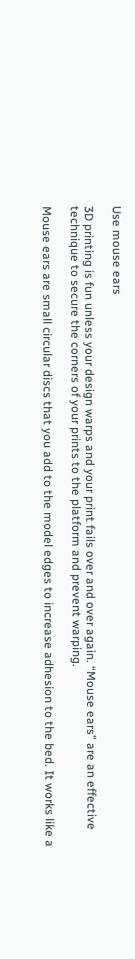Use mouse ears

3D printing is fun unless your design warps and your print fails over and over again. “Mouse ears” are an effective technique to secure the corners of your prints to the platform and prevent warping.

Mouse ears are small circular discs that you add to the model edges to increase adhesion to the bed. It works like a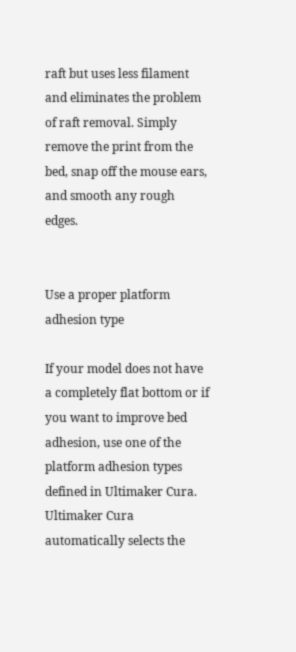raft but uses less filament and eliminates the problem of raft removal. Simply remove the print from the bed, snap off the mouse ears, and smooth any rough edges.


Use a proper platform adhesion type

If your model does not have a completely flat bottom or if you want to improve bed adhesion, use one of the platform adhesion types defined in Ultimaker Cura. Ultimaker Cura automatically selects the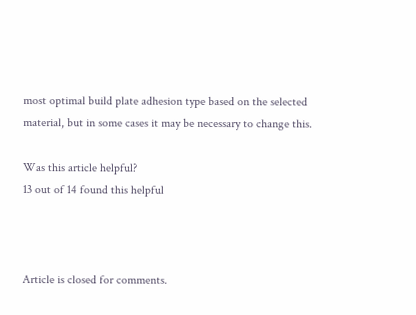most optimal build plate adhesion type based on the selected material, but in some cases it may be necessary to change this.

Was this article helpful?
13 out of 14 found this helpful



Article is closed for comments.